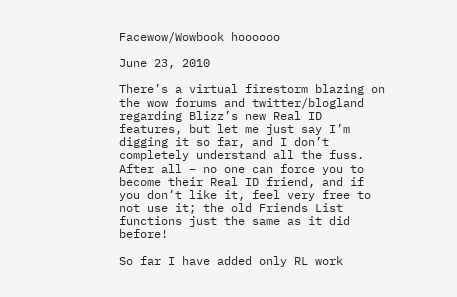Facewow/Wowbook hoooooo

June 23, 2010

There’s a virtual firestorm blazing on the wow forums and twitter/blogland regarding Blizz’s new Real ID features, but let me just say I’m digging it so far, and I don’t completely understand all the fuss. After all – no one can force you to become their Real ID friend, and if you don’t like it, feel very free to not use it; the old Friends List functions just the same as it did before!

So far I have added only RL work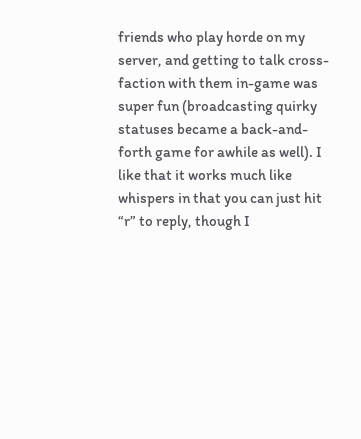friends who play horde on my server, and getting to talk cross-faction with them in-game was super fun (broadcasting quirky statuses became a back-and-forth game for awhile as well). I like that it works much like whispers in that you can just hit “r” to reply, though I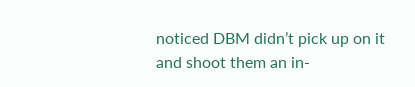noticed DBM didn’t pick up on it and shoot them an in-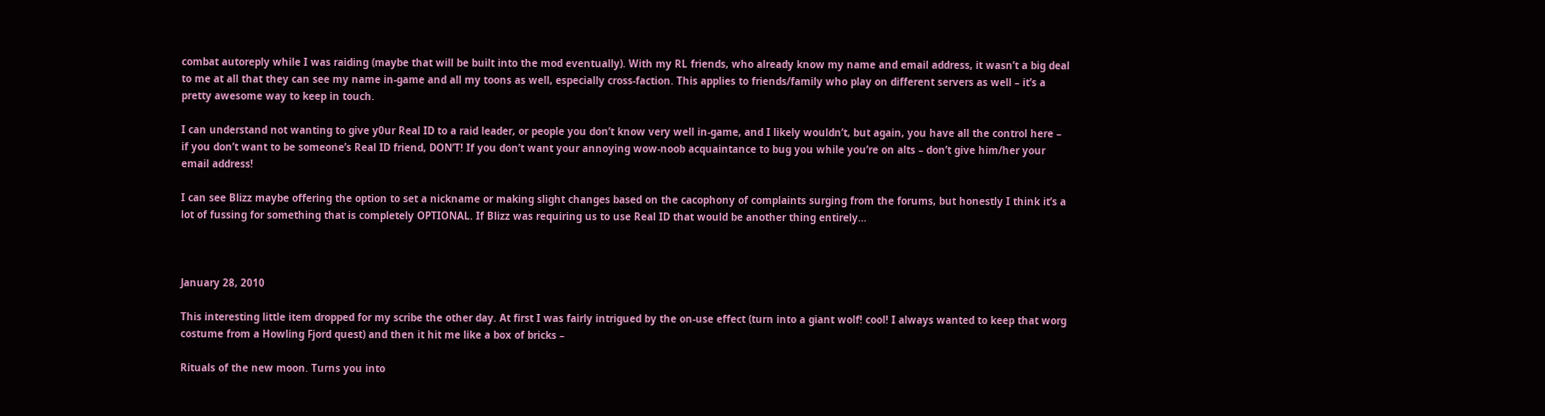combat autoreply while I was raiding (maybe that will be built into the mod eventually). With my RL friends, who already know my name and email address, it wasn’t a big deal to me at all that they can see my name in-game and all my toons as well, especially cross-faction. This applies to friends/family who play on different servers as well – it’s a pretty awesome way to keep in touch.

I can understand not wanting to give y0ur Real ID to a raid leader, or people you don’t know very well in-game, and I likely wouldn’t, but again, you have all the control here – if you don’t want to be someone’s Real ID friend, DON’T! If you don’t want your annoying wow-noob acquaintance to bug you while you’re on alts – don’t give him/her your email address!

I can see Blizz maybe offering the option to set a nickname or making slight changes based on the cacophony of complaints surging from the forums, but honestly I think it’s a lot of fussing for something that is completely OPTIONAL. If Blizz was requiring us to use Real ID that would be another thing entirely…



January 28, 2010

This interesting little item dropped for my scribe the other day. At first I was fairly intrigued by the on-use effect (turn into a giant wolf! cool! I always wanted to keep that worg costume from a Howling Fjord quest) and then it hit me like a box of bricks –

Rituals of the new moon. Turns you into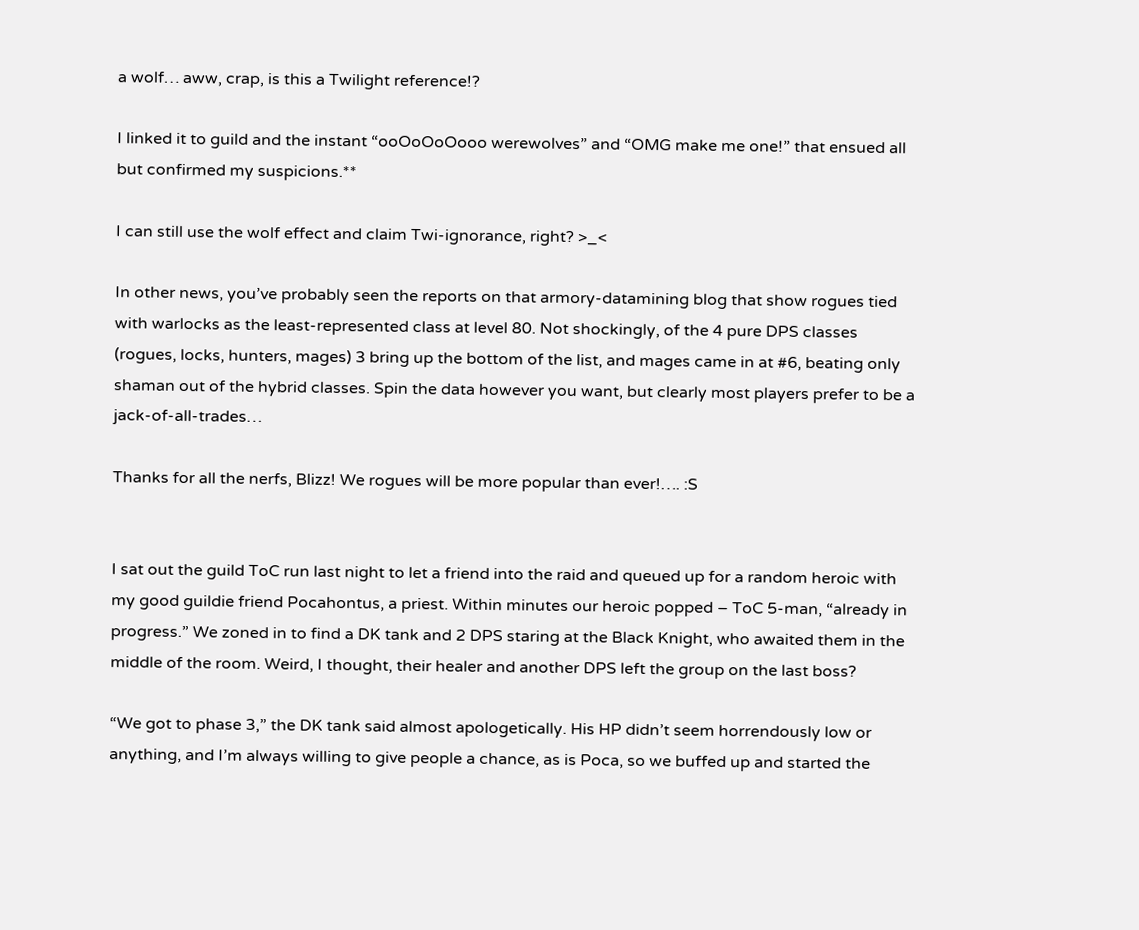a wolf… aww, crap, is this a Twilight reference!?

I linked it to guild and the instant “ooOoOoOooo werewolves” and “OMG make me one!” that ensued all but confirmed my suspicions.**

I can still use the wolf effect and claim Twi-ignorance, right? >_<

In other news, you’ve probably seen the reports on that armory-datamining blog that show rogues tied with warlocks as the least-represented class at level 80. Not shockingly, of the 4 pure DPS classes (rogues, locks, hunters, mages) 3 bring up the bottom of the list, and mages came in at #6, beating only shaman out of the hybrid classes. Spin the data however you want, but clearly most players prefer to be a jack-of-all-trades…

Thanks for all the nerfs, Blizz! We rogues will be more popular than ever!…. :S


I sat out the guild ToC run last night to let a friend into the raid and queued up for a random heroic with my good guildie friend Pocahontus, a priest. Within minutes our heroic popped – ToC 5-man, “already in progress.” We zoned in to find a DK tank and 2 DPS staring at the Black Knight, who awaited them in the middle of the room. Weird, I thought, their healer and another DPS left the group on the last boss?

“We got to phase 3,” the DK tank said almost apologetically. His HP didn’t seem horrendously low or anything, and I’m always willing to give people a chance, as is Poca, so we buffed up and started the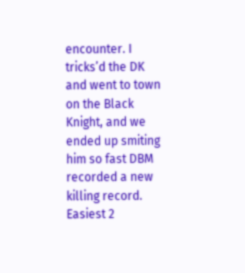encounter. I tricks’d the DK and went to town on the Black Knight, and we ended up smiting him so fast DBM recorded a new killing record. Easiest 2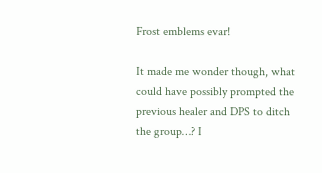Frost emblems evar!

It made me wonder though, what could have possibly prompted the previous healer and DPS to ditch the group…? I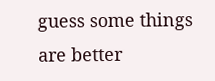guess some things are better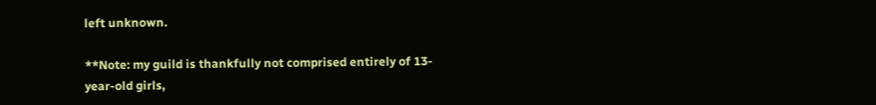left unknown.

**Note: my guild is thankfully not comprised entirely of 13-year-old girls,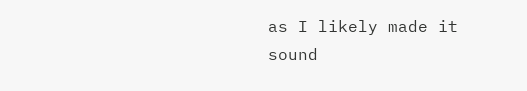as I likely made it sound